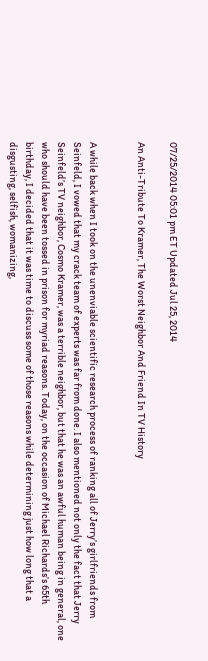07/25/2014 05:01 pm ET Updated Jul 25, 2014

An Anti-Tribute To Kramer, The Worst Neighbor And Friend In TV History


A while back when I took on the unenviable scientific research process of ranking all of Jerry’s girlfriends from Seinfeld, I vowed that my crack team of experts was far from done. I also mentioned not only the fact that Jerry Seinfeld’s TV neighbor, Cosmo Kramer, was a terrible neighbor, but that he was an awful human being in general, one who should have been tossed in prison for myriad reasons. Today, on the occasion of Michael Richards’s 65th birthday, I decided that it was time to discuss some of those reasons while determining just how long that a disgusting, selfish, womanizing,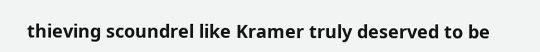thieving scoundrel like Kramer truly deserved to be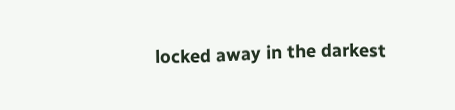locked away in the darkest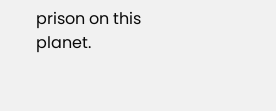prison on this planet.